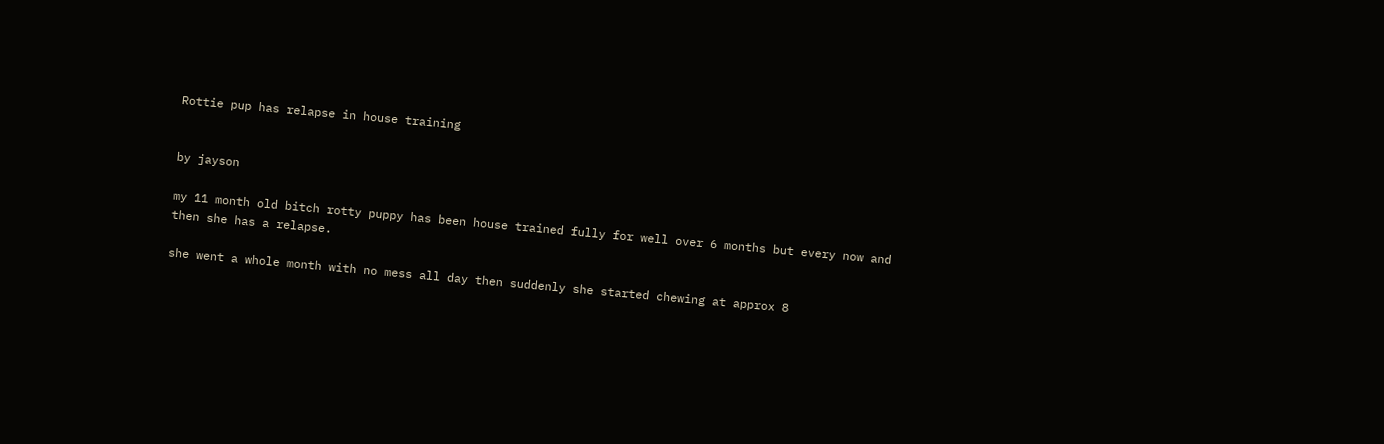Rottie pup has relapse in house training


by jayson

my 11 month old bitch rotty puppy has been house trained fully for well over 6 months but every now and then she has a relapse.

she went a whole month with no mess all day then suddenly she started chewing at approx 8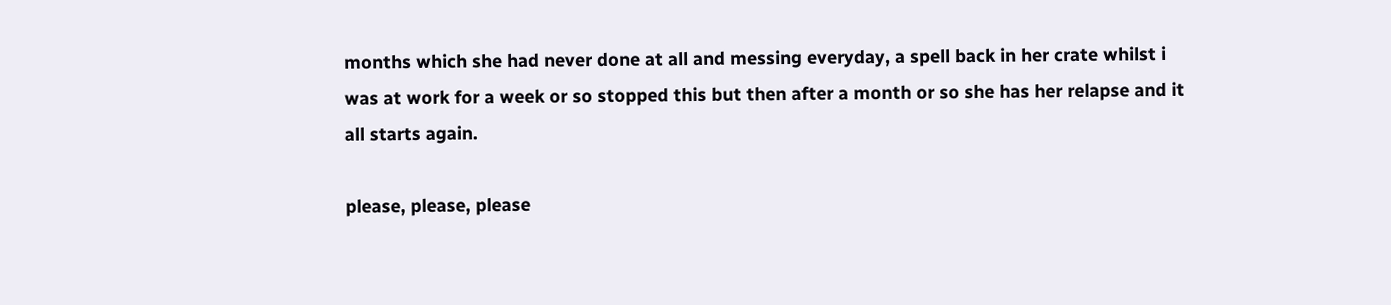months which she had never done at all and messing everyday, a spell back in her crate whilst i was at work for a week or so stopped this but then after a month or so she has her relapse and it all starts again.

please, please, please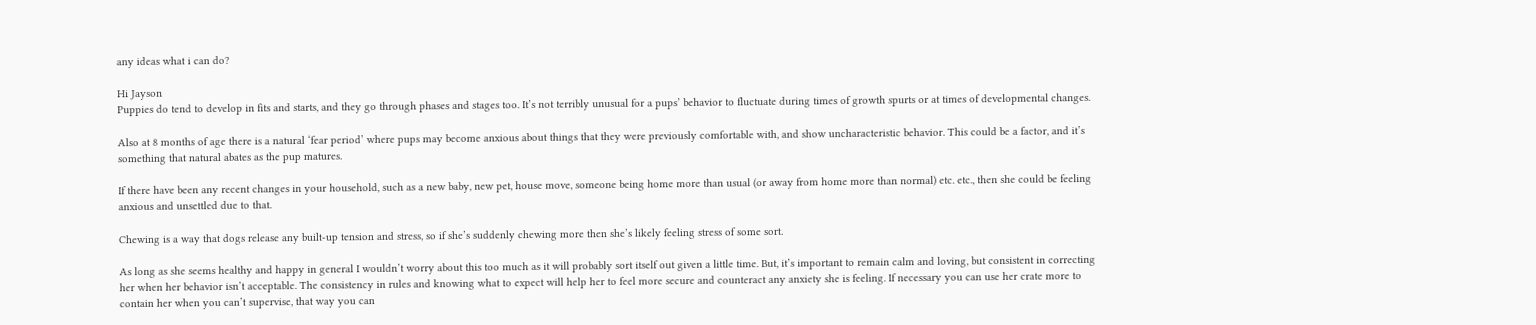any ideas what i can do?

Hi Jayson
Puppies do tend to develop in fits and starts, and they go through phases and stages too. It’s not terribly unusual for a pups’ behavior to fluctuate during times of growth spurts or at times of developmental changes.

Also at 8 months of age there is a natural ‘fear period’ where pups may become anxious about things that they were previously comfortable with, and show uncharacteristic behavior. This could be a factor, and it’s something that natural abates as the pup matures.

If there have been any recent changes in your household, such as a new baby, new pet, house move, someone being home more than usual (or away from home more than normal) etc. etc., then she could be feeling anxious and unsettled due to that.

Chewing is a way that dogs release any built-up tension and stress, so if she’s suddenly chewing more then she’s likely feeling stress of some sort.

As long as she seems healthy and happy in general I wouldn’t worry about this too much as it will probably sort itself out given a little time. But, it’s important to remain calm and loving, but consistent in correcting her when her behavior isn’t acceptable. The consistency in rules and knowing what to expect will help her to feel more secure and counteract any anxiety she is feeling. If necessary you can use her crate more to contain her when you can’t supervise, that way you can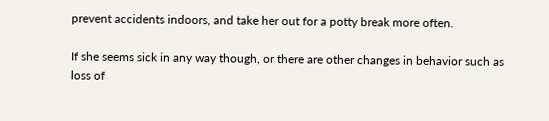prevent accidents indoors, and take her out for a potty break more often.

If she seems sick in any way though, or there are other changes in behavior such as loss of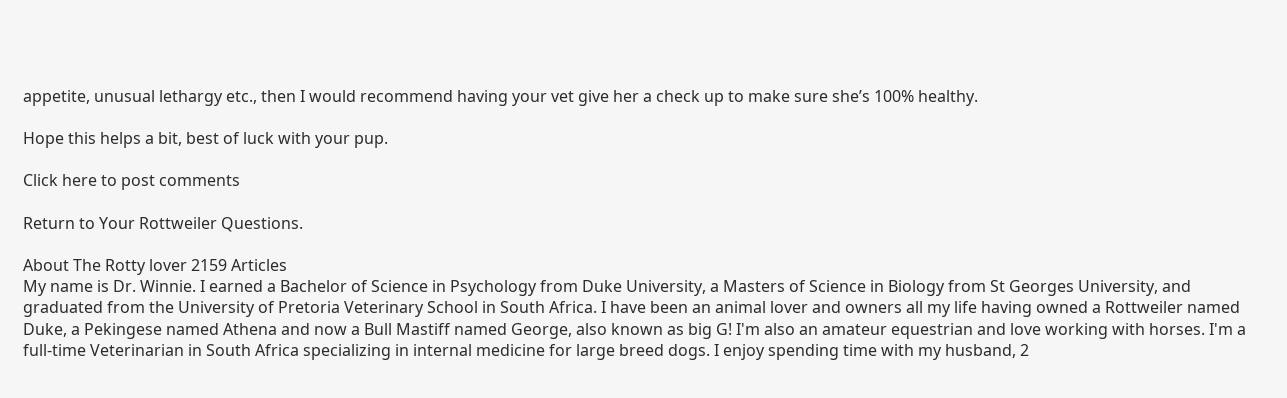appetite, unusual lethargy etc., then I would recommend having your vet give her a check up to make sure she’s 100% healthy.

Hope this helps a bit, best of luck with your pup.

Click here to post comments

Return to Your Rottweiler Questions.

About The Rotty lover 2159 Articles
My name is Dr. Winnie. I earned a Bachelor of Science in Psychology from Duke University, a Masters of Science in Biology from St Georges University, and graduated from the University of Pretoria Veterinary School in South Africa. I have been an animal lover and owners all my life having owned a Rottweiler named Duke, a Pekingese named Athena and now a Bull Mastiff named George, also known as big G! I'm also an amateur equestrian and love working with horses. I'm a full-time Veterinarian in South Africa specializing in internal medicine for large breed dogs. I enjoy spending time with my husband, 2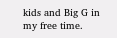kids and Big G in my free time.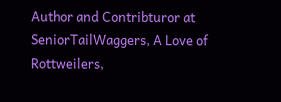Author and Contribturor at SeniorTailWaggers, A Love of Rottweilers,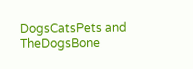DogsCatsPets and TheDogsBone